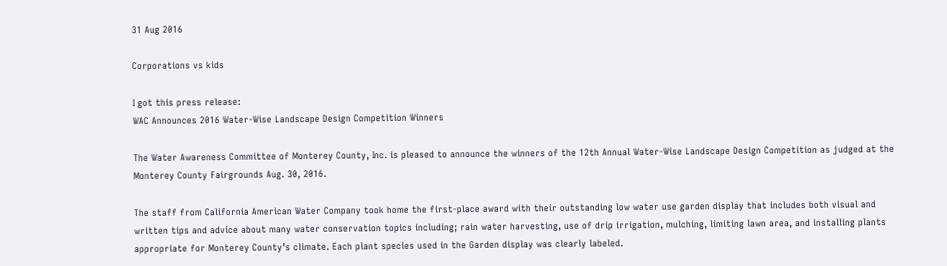31 Aug 2016

Corporations vs kids

I got this press release:
WAC Announces 2016 Water-Wise Landscape Design Competition Winners

The Water Awareness Committee of Monterey County, Inc. is pleased to announce the winners of the 12th Annual Water-Wise Landscape Design Competition as judged at the Monterey County Fairgrounds Aug. 30, 2016.

The staff from California American Water Company took home the first-place award with their outstanding low water use garden display that includes both visual and written tips and advice about many water conservation topics including; rain water harvesting, use of drip irrigation, mulching, limiting lawn area, and installing plants appropriate for Monterey County’s climate. Each plant species used in the Garden display was clearly labeled.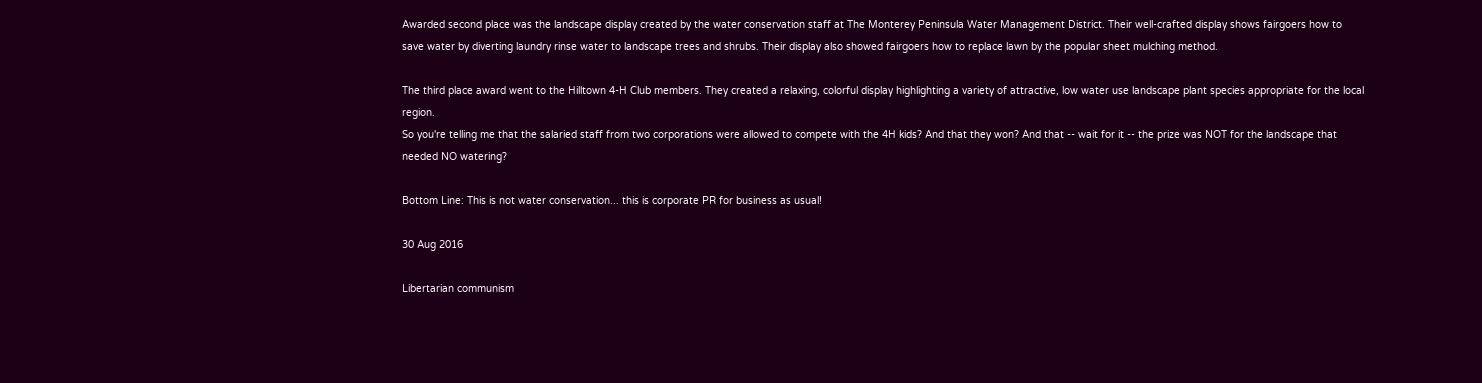Awarded second place was the landscape display created by the water conservation staff at The Monterey Peninsula Water Management District. Their well-crafted display shows fairgoers how to save water by diverting laundry rinse water to landscape trees and shrubs. Their display also showed fairgoers how to replace lawn by the popular sheet mulching method.

The third place award went to the Hilltown 4-H Club members. They created a relaxing, colorful display highlighting a variety of attractive, low water use landscape plant species appropriate for the local region.
So you're telling me that the salaried staff from two corporations were allowed to compete with the 4H kids? And that they won? And that -- wait for it -- the prize was NOT for the landscape that needed NO watering?

Bottom Line: This is not water conservation... this is corporate PR for business as usual!

30 Aug 2016

Libertarian communism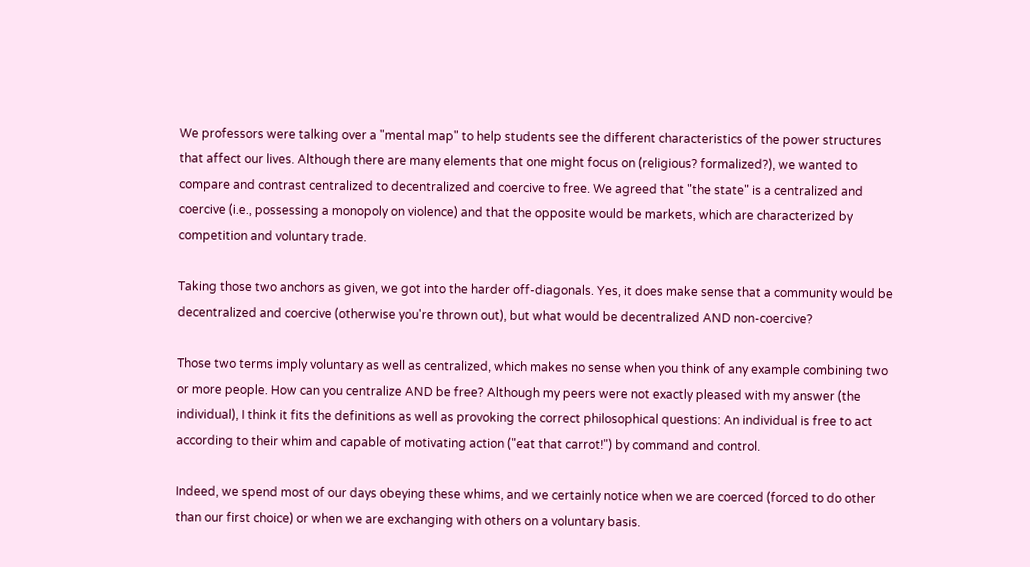We professors were talking over a "mental map" to help students see the different characteristics of the power structures that affect our lives. Although there are many elements that one might focus on (religious? formalized?), we wanted to compare and contrast centralized to decentralized and coercive to free. We agreed that "the state" is a centralized and coercive (i.e., possessing a monopoly on violence) and that the opposite would be markets, which are characterized by competition and voluntary trade.

Taking those two anchors as given, we got into the harder off-diagonals. Yes, it does make sense that a community would be decentralized and coercive (otherwise you're thrown out), but what would be decentralized AND non-coercive?

Those two terms imply voluntary as well as centralized, which makes no sense when you think of any example combining two or more people. How can you centralize AND be free? Although my peers were not exactly pleased with my answer (the individual), I think it fits the definitions as well as provoking the correct philosophical questions: An individual is free to act according to their whim and capable of motivating action ("eat that carrot!") by command and control.

Indeed, we spend most of our days obeying these whims, and we certainly notice when we are coerced (forced to do other than our first choice) or when we are exchanging with others on a voluntary basis.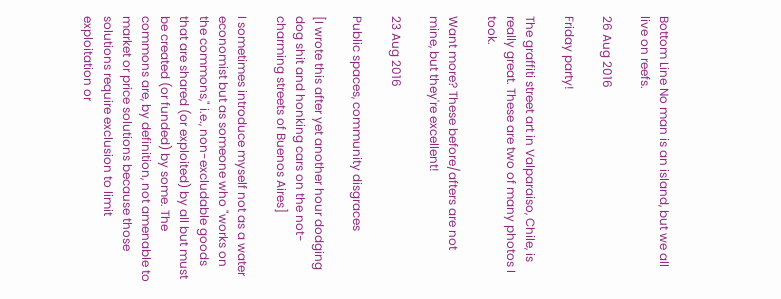Bottom Line No man is an island, but we all live on reefs.

26 Aug 2016

Friday party!

The graffiti street art in Valparaiso, Chile, is really great. These are two of many photos I took.

Want more? These before/afters are not mine, but they're excellent!

23 Aug 2016

Public spaces, community disgraces

[I wrote this after yet another hour dodging dog shit and honking cars on the not-charming streets of Buenos Aires]

I sometimes introduce myself not as a water economist but as someone who "works on the commons," i.e., non-excludable goods that are shared (or exploited) by all but must be created (or funded) by some. The commons are, by definition, not amenable to market or price solutions because those solutions require exclusion to limit exploitation or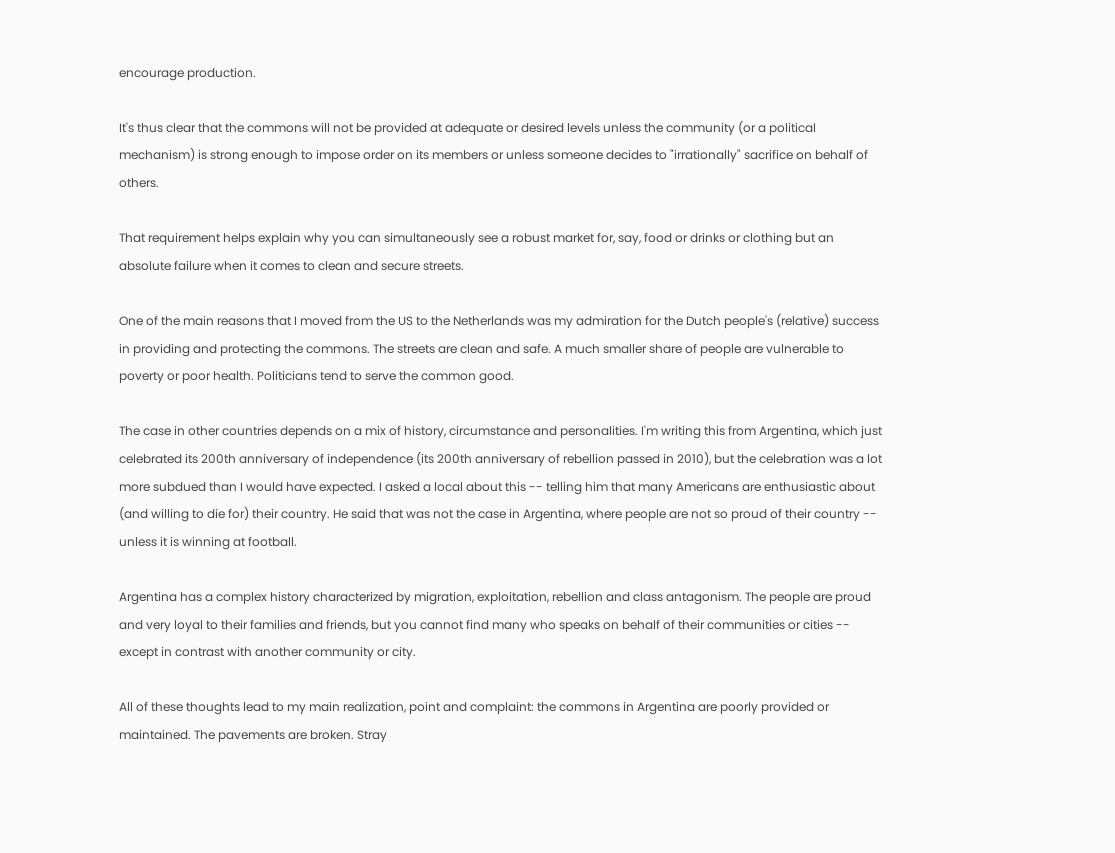encourage production.

It's thus clear that the commons will not be provided at adequate or desired levels unless the community (or a political mechanism) is strong enough to impose order on its members or unless someone decides to "irrationally" sacrifice on behalf of others.

That requirement helps explain why you can simultaneously see a robust market for, say, food or drinks or clothing but an absolute failure when it comes to clean and secure streets.

One of the main reasons that I moved from the US to the Netherlands was my admiration for the Dutch people's (relative) success in providing and protecting the commons. The streets are clean and safe. A much smaller share of people are vulnerable to poverty or poor health. Politicians tend to serve the common good.

The case in other countries depends on a mix of history, circumstance and personalities. I'm writing this from Argentina, which just celebrated its 200th anniversary of independence (its 200th anniversary of rebellion passed in 2010), but the celebration was a lot more subdued than I would have expected. I asked a local about this -- telling him that many Americans are enthusiastic about (and willing to die for) their country. He said that was not the case in Argentina, where people are not so proud of their country -- unless it is winning at football.

Argentina has a complex history characterized by migration, exploitation, rebellion and class antagonism. The people are proud and very loyal to their families and friends, but you cannot find many who speaks on behalf of their communities or cities -- except in contrast with another community or city.

All of these thoughts lead to my main realization, point and complaint: the commons in Argentina are poorly provided or maintained. The pavements are broken. Stray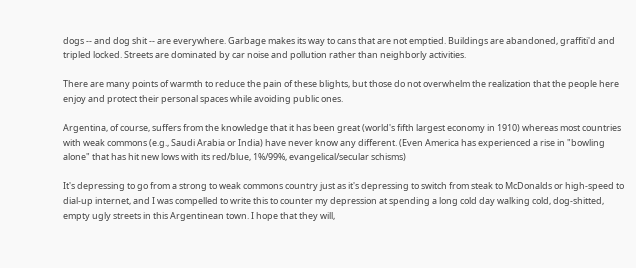dogs -- and dog shit -- are everywhere. Garbage makes its way to cans that are not emptied. Buildings are abandoned, graffiti'd and tripled locked. Streets are dominated by car noise and pollution rather than neighborly activities.

There are many points of warmth to reduce the pain of these blights, but those do not overwhelm the realization that the people here enjoy and protect their personal spaces while avoiding public ones.

Argentina, of course, suffers from the knowledge that it has been great (world's fifth largest economy in 1910) whereas most countries with weak commons (e.g., Saudi Arabia or India) have never know any different. (Even America has experienced a rise in "bowling alone" that has hit new lows with its red/blue, 1%/99%, evangelical/secular schisms)

It's depressing to go from a strong to weak commons country just as it's depressing to switch from steak to McDonalds or high-speed to dial-up internet, and I was compelled to write this to counter my depression at spending a long cold day walking cold, dog-shitted, empty ugly streets in this Argentinean town. I hope that they will,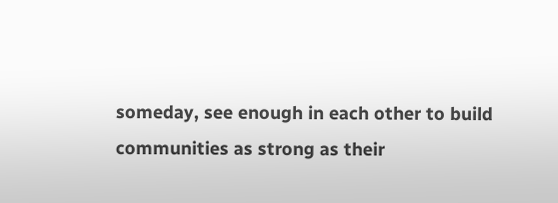someday, see enough in each other to build communities as strong as their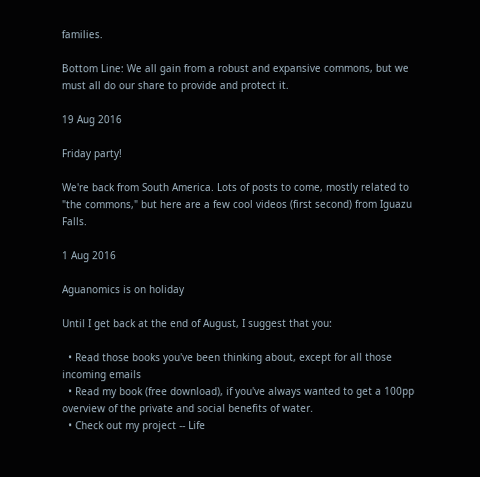families.

Bottom Line: We all gain from a robust and expansive commons, but we must all do our share to provide and protect it.

19 Aug 2016

Friday party!

We're back from South America. Lots of posts to come, mostly related to "the commons," but here are a few cool videos (first second) from Iguazu Falls.

1 Aug 2016

Aguanomics is on holiday

Until I get back at the end of August, I suggest that you:

  • Read those books you've been thinking about, except for all those incoming emails
  • Read my book (free download), if you've always wanted to get a 100pp overview of the private and social benefits of water.
  • Check out my project -- Life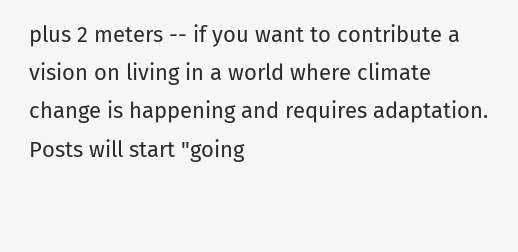plus 2 meters -- if you want to contribute a vision on living in a world where climate change is happening and requires adaptation. Posts will start "going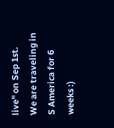live" on Sep 1st.
We are traveling in S America for 6 weeks :)